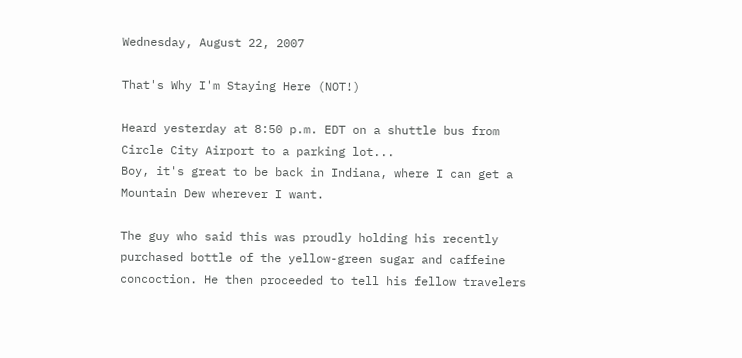Wednesday, August 22, 2007

That's Why I'm Staying Here (NOT!)

Heard yesterday at 8:50 p.m. EDT on a shuttle bus from Circle City Airport to a parking lot...
Boy, it's great to be back in Indiana, where I can get a Mountain Dew wherever I want.

The guy who said this was proudly holding his recently purchased bottle of the yellow-green sugar and caffeine concoction. He then proceeded to tell his fellow travelers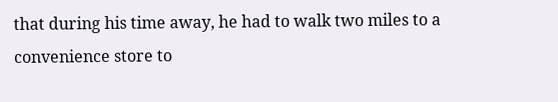that during his time away, he had to walk two miles to a convenience store to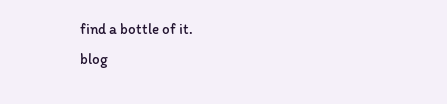find a bottle of it.
blog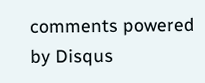comments powered by Disqus